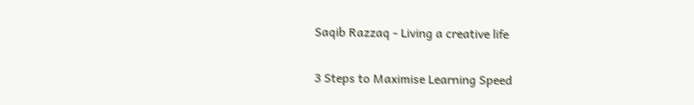Saqib Razzaq - Living a creative life

3 Steps to Maximise Learning Speed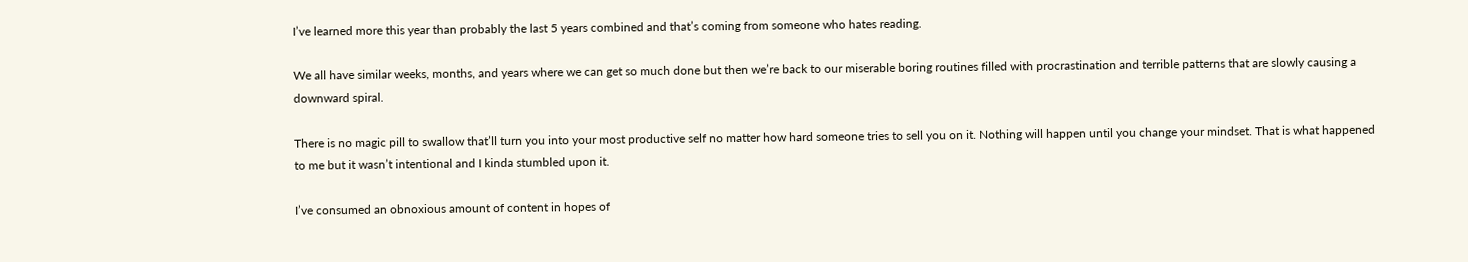I’ve learned more this year than probably the last 5 years combined and that’s coming from someone who hates reading.

We all have similar weeks, months, and years where we can get so much done but then we’re back to our miserable boring routines filled with procrastination and terrible patterns that are slowly causing a downward spiral.

There is no magic pill to swallow that’ll turn you into your most productive self no matter how hard someone tries to sell you on it. Nothing will happen until you change your mindset. That is what happened to me but it wasn’t intentional and I kinda stumbled upon it.

I’ve consumed an obnoxious amount of content in hopes of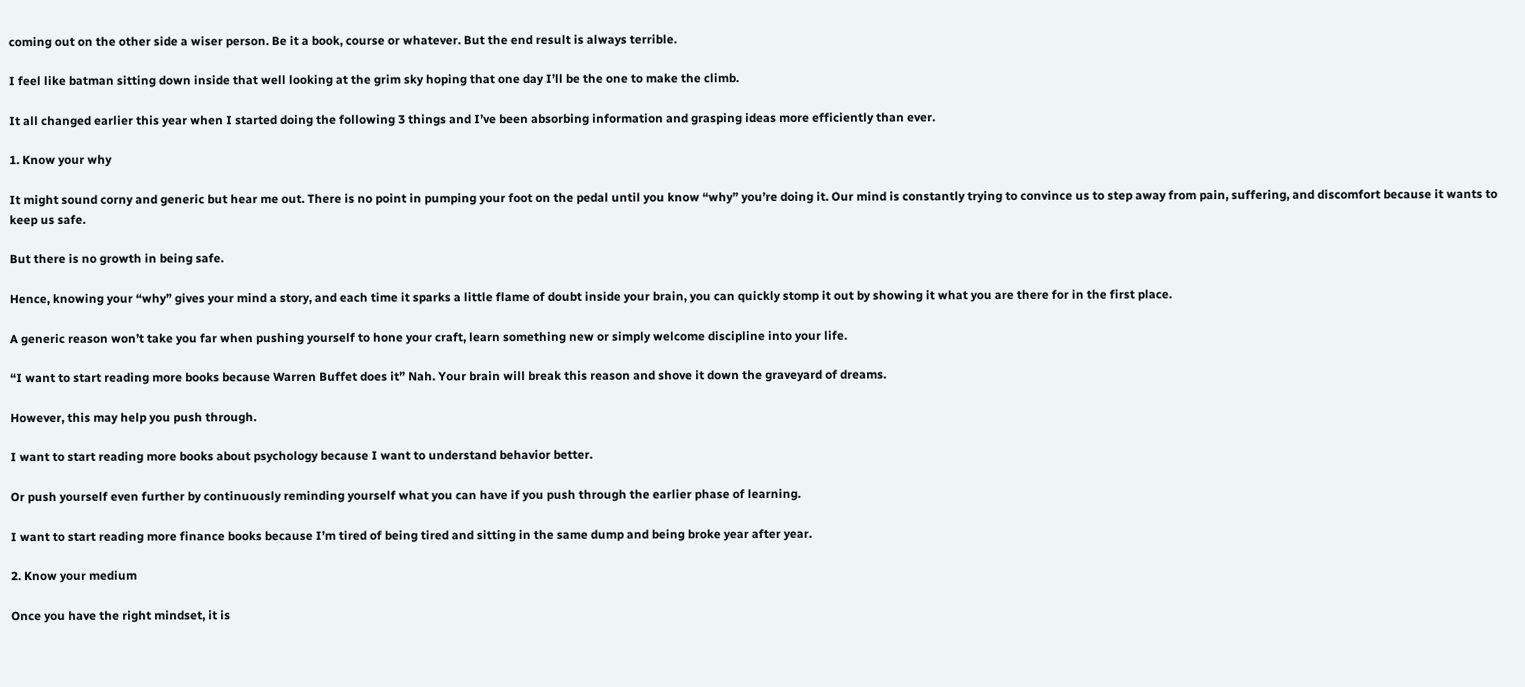coming out on the other side a wiser person. Be it a book, course or whatever. But the end result is always terrible.

I feel like batman sitting down inside that well looking at the grim sky hoping that one day I’ll be the one to make the climb.

It all changed earlier this year when I started doing the following 3 things and I’ve been absorbing information and grasping ideas more efficiently than ever.

1. Know your why

It might sound corny and generic but hear me out. There is no point in pumping your foot on the pedal until you know “why” you’re doing it. Our mind is constantly trying to convince us to step away from pain, suffering, and discomfort because it wants to keep us safe.

But there is no growth in being safe.

Hence, knowing your “why” gives your mind a story, and each time it sparks a little flame of doubt inside your brain, you can quickly stomp it out by showing it what you are there for in the first place.

A generic reason won’t take you far when pushing yourself to hone your craft, learn something new or simply welcome discipline into your life.

“I want to start reading more books because Warren Buffet does it” Nah. Your brain will break this reason and shove it down the graveyard of dreams.

However, this may help you push through.

I want to start reading more books about psychology because I want to understand behavior better.

Or push yourself even further by continuously reminding yourself what you can have if you push through the earlier phase of learning.

I want to start reading more finance books because I’m tired of being tired and sitting in the same dump and being broke year after year.

2. Know your medium

Once you have the right mindset, it is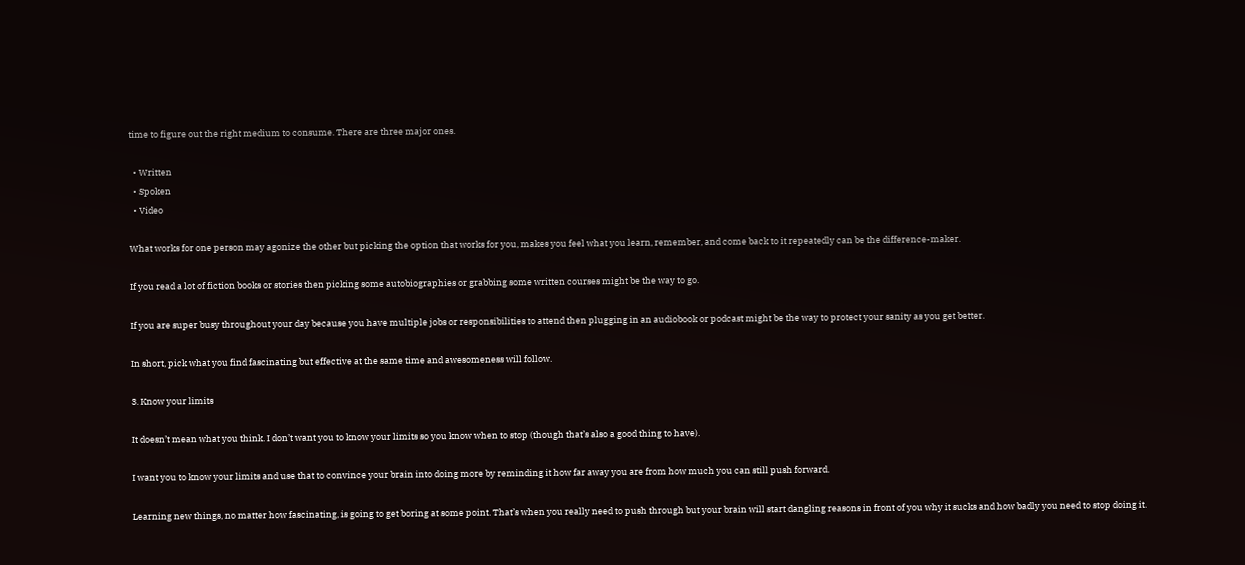time to figure out the right medium to consume. There are three major ones.

  • Written
  • Spoken
  • Video

What works for one person may agonize the other but picking the option that works for you, makes you feel what you learn, remember, and come back to it repeatedly can be the difference-maker.

If you read a lot of fiction books or stories then picking some autobiographies or grabbing some written courses might be the way to go.

If you are super busy throughout your day because you have multiple jobs or responsibilities to attend then plugging in an audiobook or podcast might be the way to protect your sanity as you get better.

In short, pick what you find fascinating but effective at the same time and awesomeness will follow.

3. Know your limits

It doesn’t mean what you think. I don’t want you to know your limits so you know when to stop (though that’s also a good thing to have).

I want you to know your limits and use that to convince your brain into doing more by reminding it how far away you are from how much you can still push forward.

Learning new things, no matter how fascinating, is going to get boring at some point. That’s when you really need to push through but your brain will start dangling reasons in front of you why it sucks and how badly you need to stop doing it.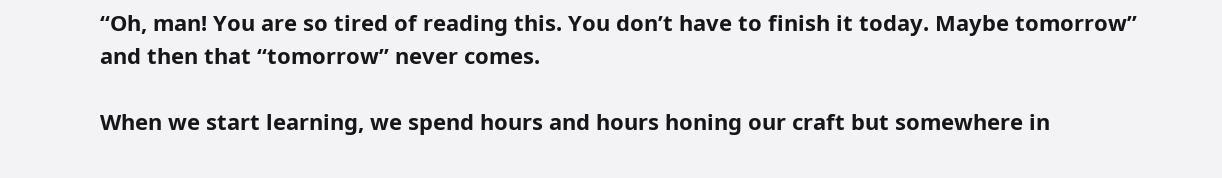“Oh, man! You are so tired of reading this. You don’t have to finish it today. Maybe tomorrow” and then that “tomorrow” never comes.

When we start learning, we spend hours and hours honing our craft but somewhere in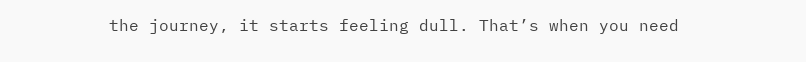the journey, it starts feeling dull. That’s when you need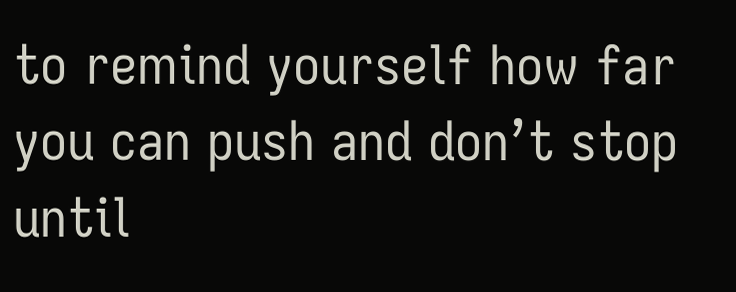to remind yourself how far you can push and don’t stop until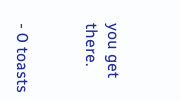you get there.


- 0 toasts